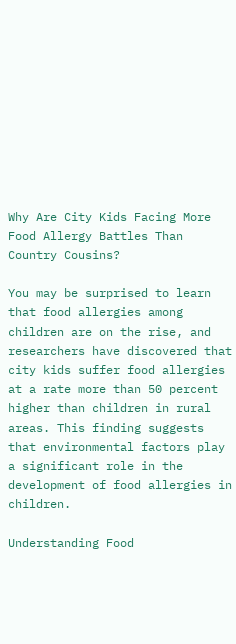Why Are City Kids Facing More Food Allergy Battles Than Country Cousins?

You may be surprised to learn that food allergies among children are on the rise, and researchers have discovered that city kids suffer food allergies at a rate more than 50 percent higher than children in rural areas. This finding suggests that environmental factors play a significant role in the development of food allergies in children.

Understanding Food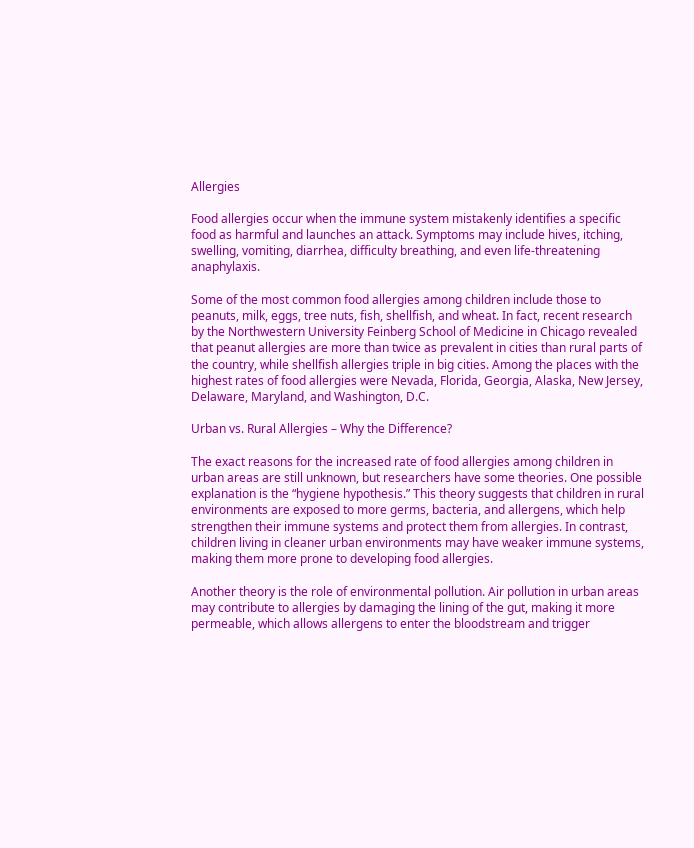Allergies

Food allergies occur when the immune system mistakenly identifies a specific food as harmful and launches an attack. Symptoms may include hives, itching, swelling, vomiting, diarrhea, difficulty breathing, and even life-threatening anaphylaxis.

Some of the most common food allergies among children include those to peanuts, milk, eggs, tree nuts, fish, shellfish, and wheat. In fact, recent research by the Northwestern University Feinberg School of Medicine in Chicago revealed that peanut allergies are more than twice as prevalent in cities than rural parts of the country, while shellfish allergies triple in big cities. Among the places with the highest rates of food allergies were Nevada, Florida, Georgia, Alaska, New Jersey, Delaware, Maryland, and Washington, D.C.

Urban vs. Rural Allergies – Why the Difference?

The exact reasons for the increased rate of food allergies among children in urban areas are still unknown, but researchers have some theories. One possible explanation is the “hygiene hypothesis.” This theory suggests that children in rural environments are exposed to more germs, bacteria, and allergens, which help strengthen their immune systems and protect them from allergies. In contrast, children living in cleaner urban environments may have weaker immune systems, making them more prone to developing food allergies.

Another theory is the role of environmental pollution. Air pollution in urban areas may contribute to allergies by damaging the lining of the gut, making it more permeable, which allows allergens to enter the bloodstream and trigger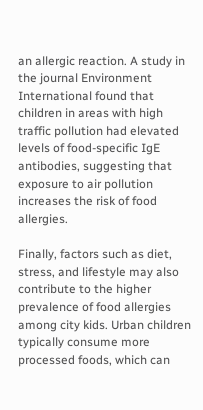an allergic reaction. A study in the journal Environment International found that children in areas with high traffic pollution had elevated levels of food-specific IgE antibodies, suggesting that exposure to air pollution increases the risk of food allergies.

Finally, factors such as diet, stress, and lifestyle may also contribute to the higher prevalence of food allergies among city kids. Urban children typically consume more processed foods, which can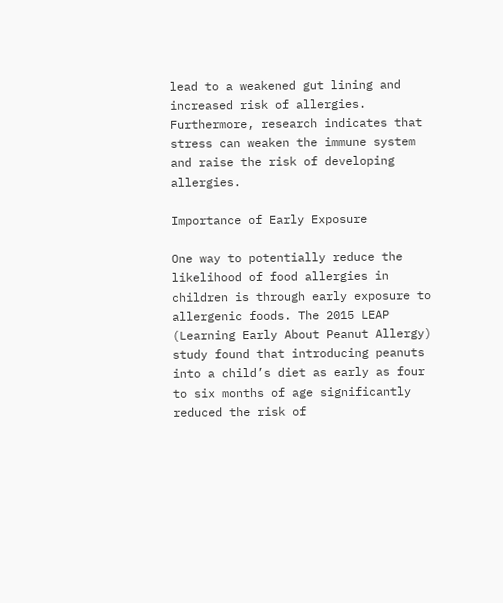lead to a weakened gut lining and increased risk of allergies. Furthermore, research indicates that stress can weaken the immune system and raise the risk of developing allergies.

Importance of Early Exposure

One way to potentially reduce the likelihood of food allergies in children is through early exposure to allergenic foods. The 2015 LEAP (Learning Early About Peanut Allergy) study found that introducing peanuts into a child’s diet as early as four to six months of age significantly reduced the risk of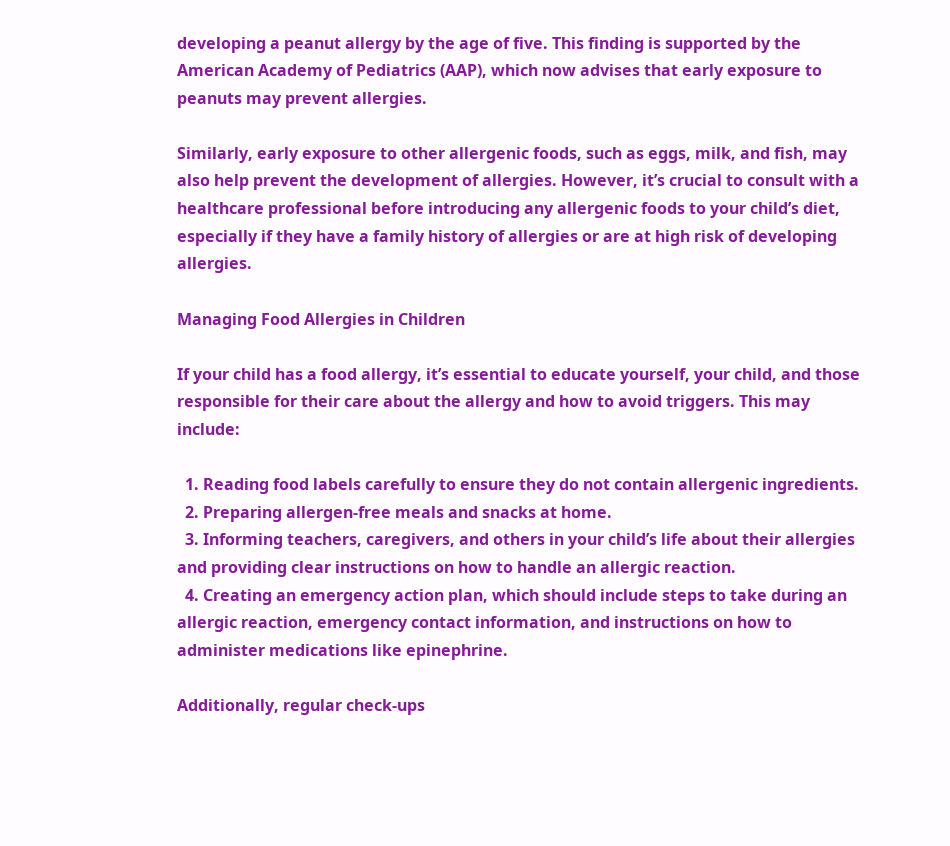developing a peanut allergy by the age of five. This finding is supported by the American Academy of Pediatrics (AAP), which now advises that early exposure to peanuts may prevent allergies.

Similarly, early exposure to other allergenic foods, such as eggs, milk, and fish, may also help prevent the development of allergies. However, it’s crucial to consult with a healthcare professional before introducing any allergenic foods to your child’s diet, especially if they have a family history of allergies or are at high risk of developing allergies.

Managing Food Allergies in Children

If your child has a food allergy, it’s essential to educate yourself, your child, and those responsible for their care about the allergy and how to avoid triggers. This may include:

  1. Reading food labels carefully to ensure they do not contain allergenic ingredients.
  2. Preparing allergen-free meals and snacks at home.
  3. Informing teachers, caregivers, and others in your child’s life about their allergies and providing clear instructions on how to handle an allergic reaction.
  4. Creating an emergency action plan, which should include steps to take during an allergic reaction, emergency contact information, and instructions on how to administer medications like epinephrine.

Additionally, regular check-ups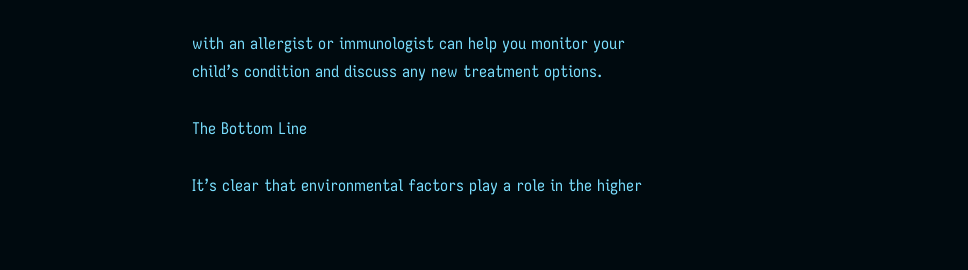with an allergist or immunologist can help you monitor your child’s condition and discuss any new treatment options.

The Bottom Line

It’s clear that environmental factors play a role in the higher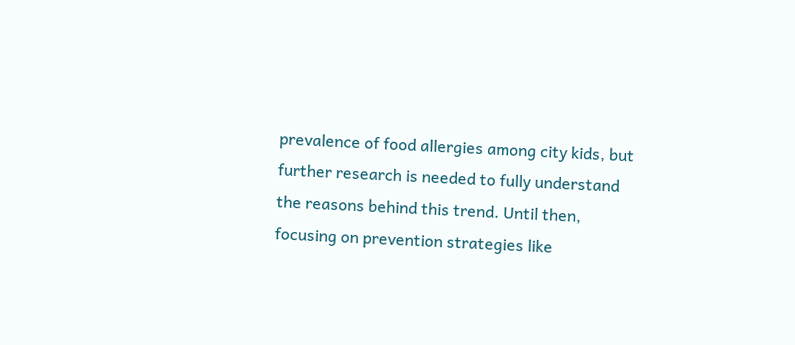prevalence of food allergies among city kids, but further research is needed to fully understand the reasons behind this trend. Until then, focusing on prevention strategies like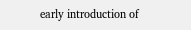early introduction of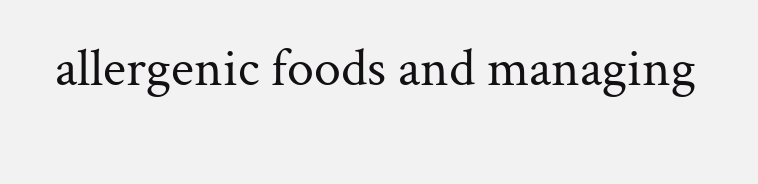allergenic foods and managing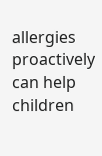allergies proactively can help children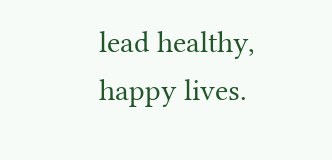lead healthy, happy lives.